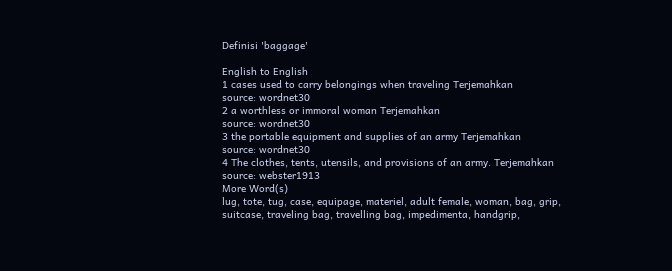Definisi 'baggage'

English to English
1 cases used to carry belongings when traveling Terjemahkan
source: wordnet30
2 a worthless or immoral woman Terjemahkan
source: wordnet30
3 the portable equipment and supplies of an army Terjemahkan
source: wordnet30
4 The clothes, tents, utensils, and provisions of an army. Terjemahkan
source: webster1913
More Word(s)
lug, tote, tug, case, equipage, materiel, adult female, woman, bag, grip, suitcase, traveling bag, travelling bag, impedimenta, handgrip,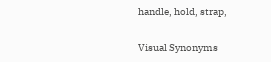handle, hold, strap,

Visual Synonyms